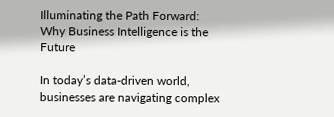Illuminating the Path Forward: Why Business Intelligence is the Future

In today’s data-driven world, businesses are navigating complex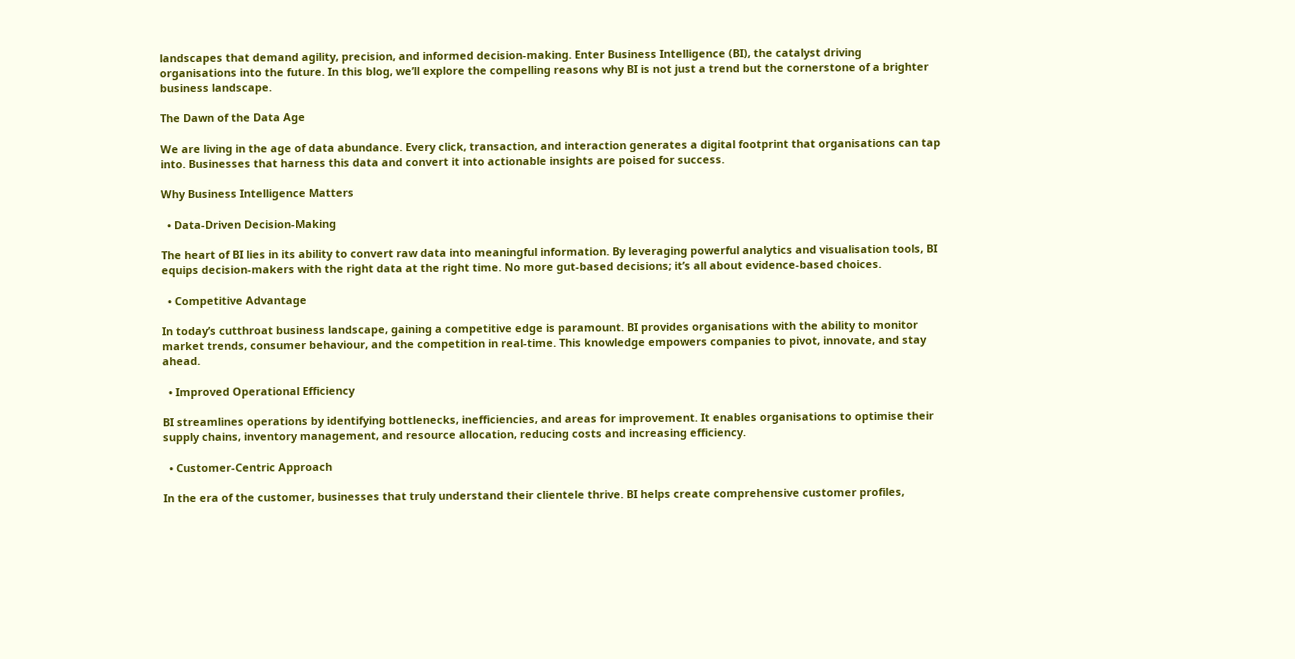landscapes that demand agility, precision, and informed decision-making. Enter Business Intelligence (BI), the catalyst driving organisations into the future. In this blog, we’ll explore the compelling reasons why BI is not just a trend but the cornerstone of a brighter business landscape.

The Dawn of the Data Age

We are living in the age of data abundance. Every click, transaction, and interaction generates a digital footprint that organisations can tap into. Businesses that harness this data and convert it into actionable insights are poised for success.

Why Business Intelligence Matters

  • Data-Driven Decision-Making

The heart of BI lies in its ability to convert raw data into meaningful information. By leveraging powerful analytics and visualisation tools, BI equips decision-makers with the right data at the right time. No more gut-based decisions; it’s all about evidence-based choices.

  • Competitive Advantage

In today’s cutthroat business landscape, gaining a competitive edge is paramount. BI provides organisations with the ability to monitor market trends, consumer behaviour, and the competition in real-time. This knowledge empowers companies to pivot, innovate, and stay ahead.

  • Improved Operational Efficiency

BI streamlines operations by identifying bottlenecks, inefficiencies, and areas for improvement. It enables organisations to optimise their supply chains, inventory management, and resource allocation, reducing costs and increasing efficiency.

  • Customer-Centric Approach

In the era of the customer, businesses that truly understand their clientele thrive. BI helps create comprehensive customer profiles,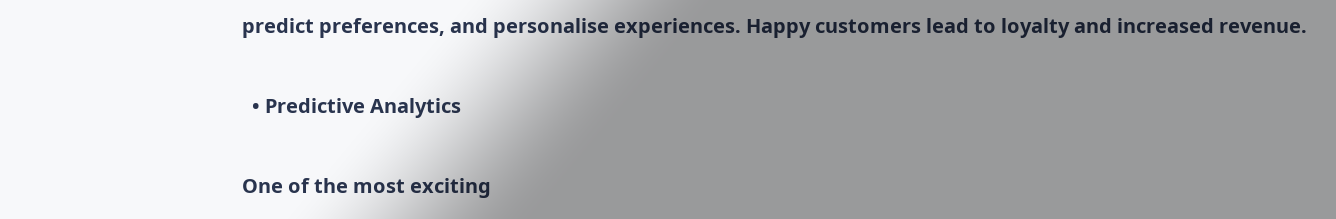predict preferences, and personalise experiences. Happy customers lead to loyalty and increased revenue.

  • Predictive Analytics

One of the most exciting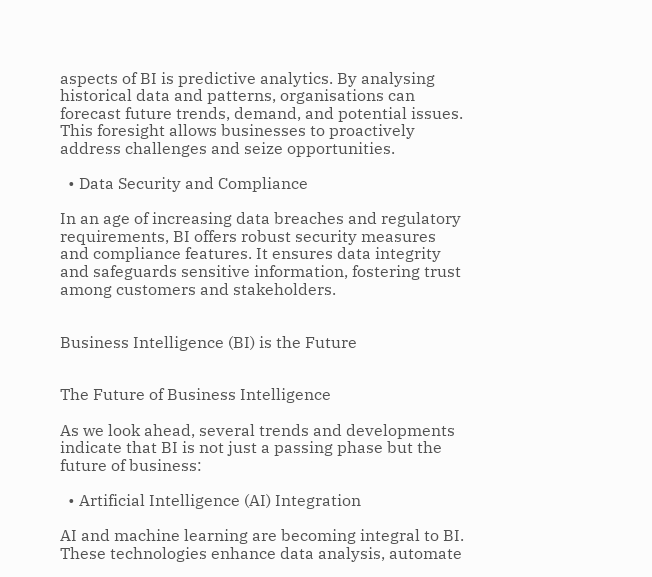aspects of BI is predictive analytics. By analysing historical data and patterns, organisations can forecast future trends, demand, and potential issues. This foresight allows businesses to proactively address challenges and seize opportunities.

  • Data Security and Compliance

In an age of increasing data breaches and regulatory requirements, BI offers robust security measures and compliance features. It ensures data integrity and safeguards sensitive information, fostering trust among customers and stakeholders.


Business Intelligence (BI) is the Future


The Future of Business Intelligence

As we look ahead, several trends and developments indicate that BI is not just a passing phase but the future of business:

  • Artificial Intelligence (AI) Integration

AI and machine learning are becoming integral to BI. These technologies enhance data analysis, automate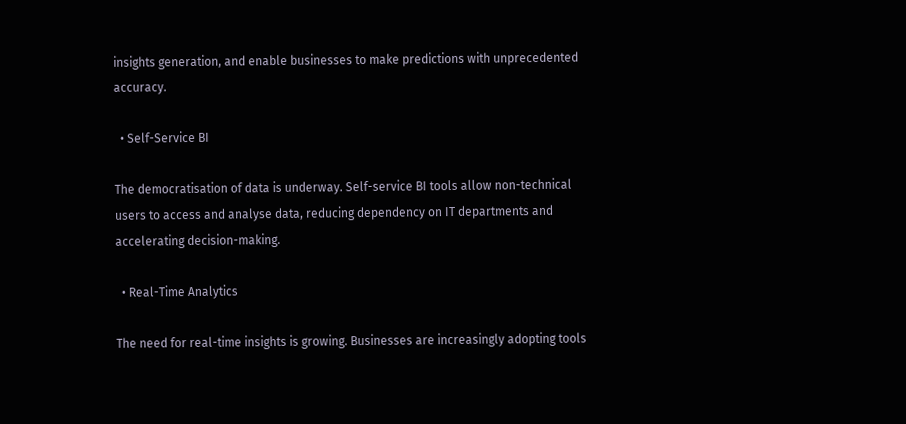insights generation, and enable businesses to make predictions with unprecedented accuracy.

  • Self-Service BI

The democratisation of data is underway. Self-service BI tools allow non-technical users to access and analyse data, reducing dependency on IT departments and accelerating decision-making.

  • Real-Time Analytics

The need for real-time insights is growing. Businesses are increasingly adopting tools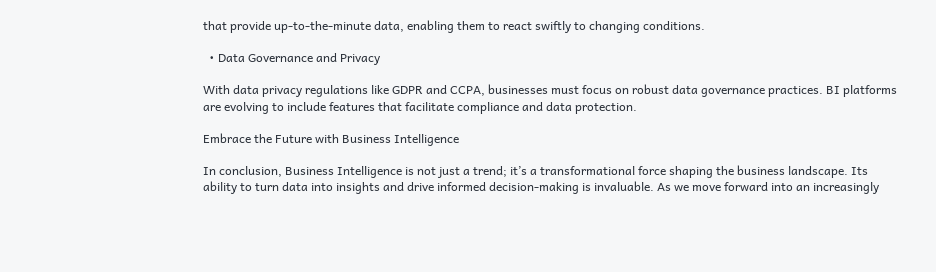that provide up-to-the-minute data, enabling them to react swiftly to changing conditions.

  • Data Governance and Privacy

With data privacy regulations like GDPR and CCPA, businesses must focus on robust data governance practices. BI platforms are evolving to include features that facilitate compliance and data protection.

Embrace the Future with Business Intelligence

In conclusion, Business Intelligence is not just a trend; it’s a transformational force shaping the business landscape. Its ability to turn data into insights and drive informed decision-making is invaluable. As we move forward into an increasingly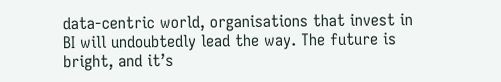data-centric world, organisations that invest in BI will undoubtedly lead the way. The future is bright, and it’s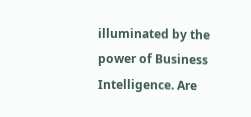illuminated by the power of Business Intelligence. Are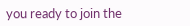you ready to join the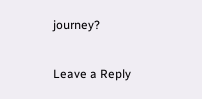journey?

Leave a Reply